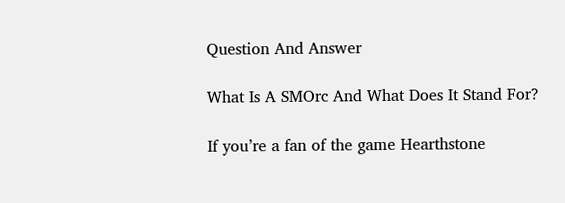Question And Answer

What Is A SMOrc And What Does It Stand For?

If you’re a fan of the game Hearthstone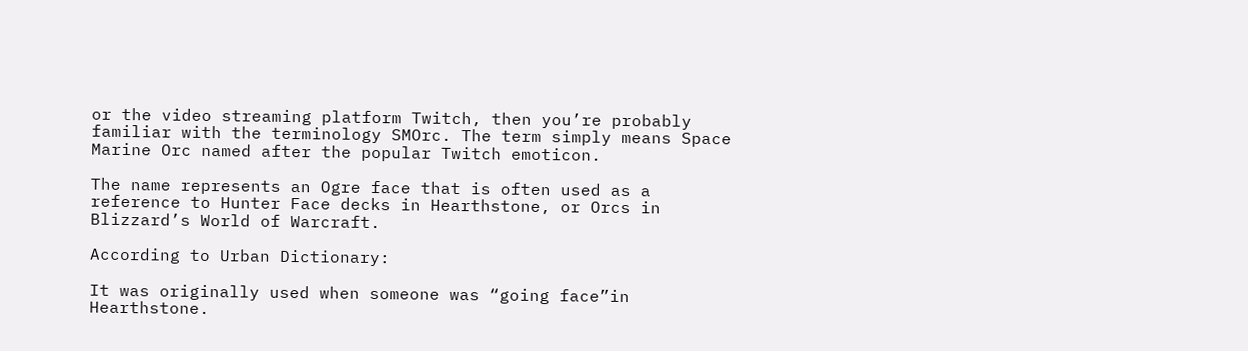or the video streaming platform Twitch, then you’re probably familiar with the terminology SMOrc. The term simply means Space Marine Orc named after the popular Twitch emoticon.

The name represents an Ogre face that is often used as a reference to Hunter Face decks in Hearthstone, or Orcs in Blizzard’s World of Warcraft.

According to Urban Dictionary:

It was originally used when someone was “going face”in Hearthstone.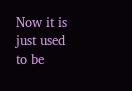Now it is just used to be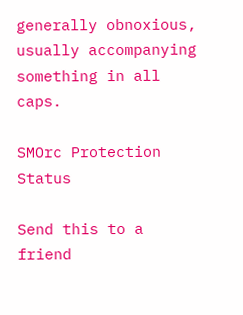generally obnoxious, usually accompanying something in all caps.

SMOrc Protection Status

Send this to a friend